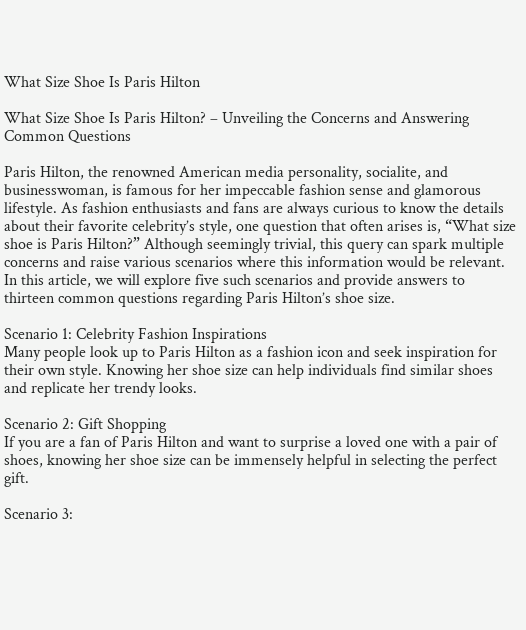What Size Shoe Is Paris Hilton

What Size Shoe Is Paris Hilton? – Unveiling the Concerns and Answering Common Questions

Paris Hilton, the renowned American media personality, socialite, and businesswoman, is famous for her impeccable fashion sense and glamorous lifestyle. As fashion enthusiasts and fans are always curious to know the details about their favorite celebrity’s style, one question that often arises is, “What size shoe is Paris Hilton?” Although seemingly trivial, this query can spark multiple concerns and raise various scenarios where this information would be relevant. In this article, we will explore five such scenarios and provide answers to thirteen common questions regarding Paris Hilton’s shoe size.

Scenario 1: Celebrity Fashion Inspirations
Many people look up to Paris Hilton as a fashion icon and seek inspiration for their own style. Knowing her shoe size can help individuals find similar shoes and replicate her trendy looks.

Scenario 2: Gift Shopping
If you are a fan of Paris Hilton and want to surprise a loved one with a pair of shoes, knowing her shoe size can be immensely helpful in selecting the perfect gift.

Scenario 3: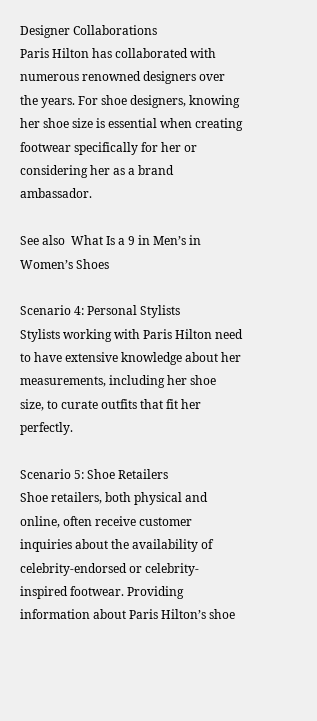Designer Collaborations
Paris Hilton has collaborated with numerous renowned designers over the years. For shoe designers, knowing her shoe size is essential when creating footwear specifically for her or considering her as a brand ambassador.

See also  What Is a 9 in Men’s in Women’s Shoes

Scenario 4: Personal Stylists
Stylists working with Paris Hilton need to have extensive knowledge about her measurements, including her shoe size, to curate outfits that fit her perfectly.

Scenario 5: Shoe Retailers
Shoe retailers, both physical and online, often receive customer inquiries about the availability of celebrity-endorsed or celebrity-inspired footwear. Providing information about Paris Hilton’s shoe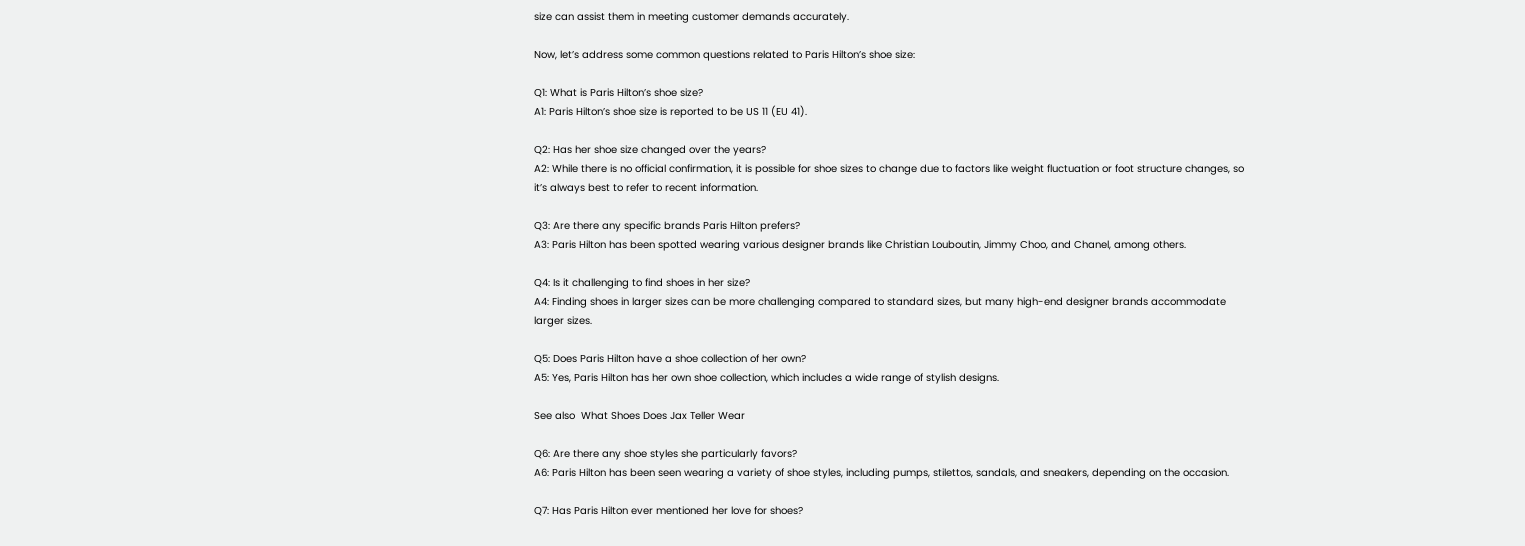size can assist them in meeting customer demands accurately.

Now, let’s address some common questions related to Paris Hilton’s shoe size:

Q1: What is Paris Hilton’s shoe size?
A1: Paris Hilton’s shoe size is reported to be US 11 (EU 41).

Q2: Has her shoe size changed over the years?
A2: While there is no official confirmation, it is possible for shoe sizes to change due to factors like weight fluctuation or foot structure changes, so it’s always best to refer to recent information.

Q3: Are there any specific brands Paris Hilton prefers?
A3: Paris Hilton has been spotted wearing various designer brands like Christian Louboutin, Jimmy Choo, and Chanel, among others.

Q4: Is it challenging to find shoes in her size?
A4: Finding shoes in larger sizes can be more challenging compared to standard sizes, but many high-end designer brands accommodate larger sizes.

Q5: Does Paris Hilton have a shoe collection of her own?
A5: Yes, Paris Hilton has her own shoe collection, which includes a wide range of stylish designs.

See also  What Shoes Does Jax Teller Wear

Q6: Are there any shoe styles she particularly favors?
A6: Paris Hilton has been seen wearing a variety of shoe styles, including pumps, stilettos, sandals, and sneakers, depending on the occasion.

Q7: Has Paris Hilton ever mentioned her love for shoes?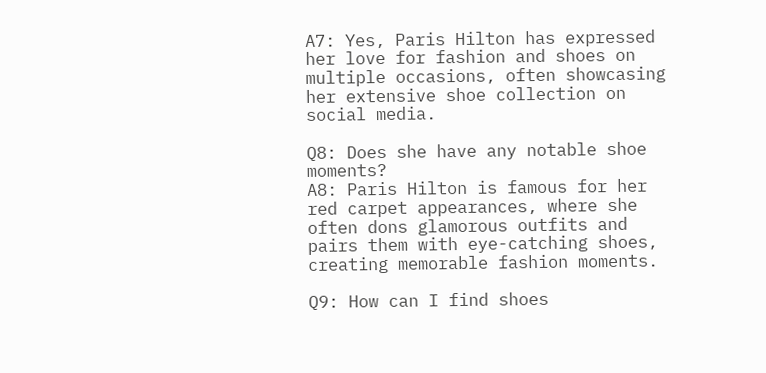A7: Yes, Paris Hilton has expressed her love for fashion and shoes on multiple occasions, often showcasing her extensive shoe collection on social media.

Q8: Does she have any notable shoe moments?
A8: Paris Hilton is famous for her red carpet appearances, where she often dons glamorous outfits and pairs them with eye-catching shoes, creating memorable fashion moments.

Q9: How can I find shoes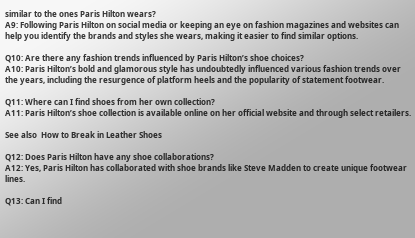similar to the ones Paris Hilton wears?
A9: Following Paris Hilton on social media or keeping an eye on fashion magazines and websites can help you identify the brands and styles she wears, making it easier to find similar options.

Q10: Are there any fashion trends influenced by Paris Hilton’s shoe choices?
A10: Paris Hilton’s bold and glamorous style has undoubtedly influenced various fashion trends over the years, including the resurgence of platform heels and the popularity of statement footwear.

Q11: Where can I find shoes from her own collection?
A11: Paris Hilton’s shoe collection is available online on her official website and through select retailers.

See also  How to Break in Leather Shoes

Q12: Does Paris Hilton have any shoe collaborations?
A12: Yes, Paris Hilton has collaborated with shoe brands like Steve Madden to create unique footwear lines.

Q13: Can I find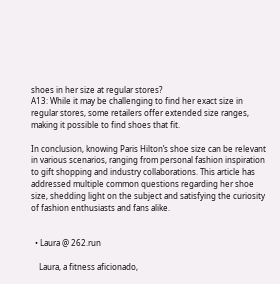shoes in her size at regular stores?
A13: While it may be challenging to find her exact size in regular stores, some retailers offer extended size ranges, making it possible to find shoes that fit.

In conclusion, knowing Paris Hilton’s shoe size can be relevant in various scenarios, ranging from personal fashion inspiration to gift shopping and industry collaborations. This article has addressed multiple common questions regarding her shoe size, shedding light on the subject and satisfying the curiosity of fashion enthusiasts and fans alike.


  • Laura @ 262.run

    Laura, a fitness aficionado,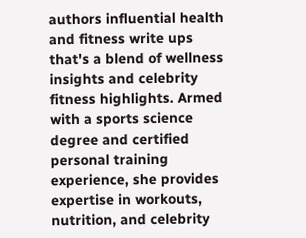authors influential health and fitness write ups that's a blend of wellness insights and celebrity fitness highlights. Armed with a sports science degree and certified personal training experience, she provides expertise in workouts, nutrition, and celebrity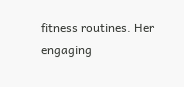fitness routines. Her engaging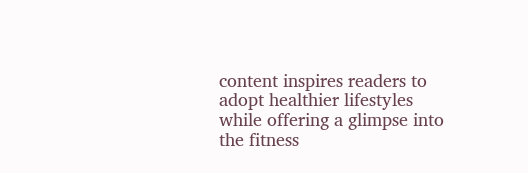content inspires readers to adopt healthier lifestyles while offering a glimpse into the fitness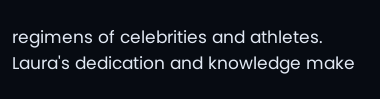regimens of celebrities and athletes. Laura's dedication and knowledge make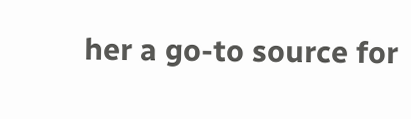her a go-to source for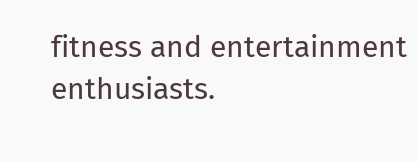fitness and entertainment enthusiasts.